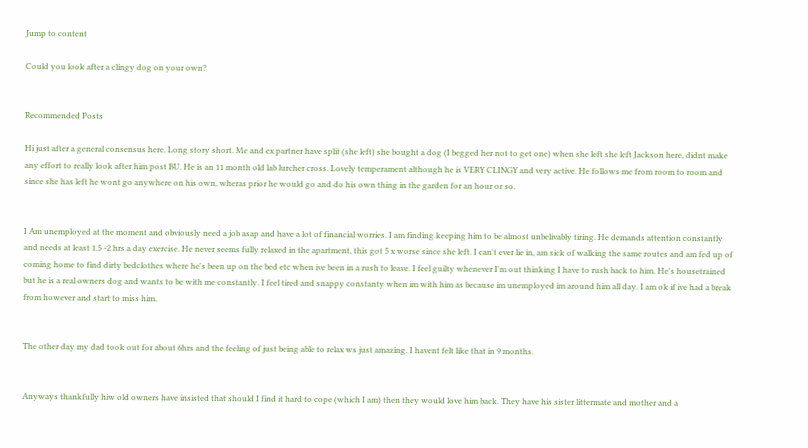Jump to content

Could you look after a clingy dog on your own?


Recommended Posts

Hi just after a general consensus here. Long story short. Me and ex partner have split (she left) she bought a dog (I begged her not to get one) when she left she left Jackson here, didnt make any effort to really look after him post BU. He is an 11 month old lab lurcher cross. Lovely temperament although he is VERY CLINGY and very active. He follows me from room to room and since she has left he wont go anywhere on his own, wheras prior he would go and do his own thing in the garden for an hour or so.


I Am unemployed at the moment and obviously need a job asap and have a lot of financial worries. I am finding keeping him to be almost unbelivably tiring. He demands attention constantly and needs at least 1.5 -2 hrs a day exercise. He never seems fully relaxed in the apartment, this got 5 x worse since she left. I can't ever lie in, am sick of walking the same routes and am fed up of coming home to find dirty bedclothes where he's been up on the bed etc when ive been in a rush to leave. I feel guilty whenever I'm out thinking I have to rush back to him. He's housetrained but he is a real owners dog and wants to be with me constantly. I feel tired and snappy constanty when im with him as because im unemployed im around him all day. I am ok if ive had a break from however and start to miss him.


The other day my dad took out for about 6hrs and the feeling of just being able to relax ws just amazing. I havent felt like that in 9 months.


Anyways thankfully hiw old owners have insisted that should I find it hard to cope (which I am) then they would love him back. They have his sister littermate and mother and a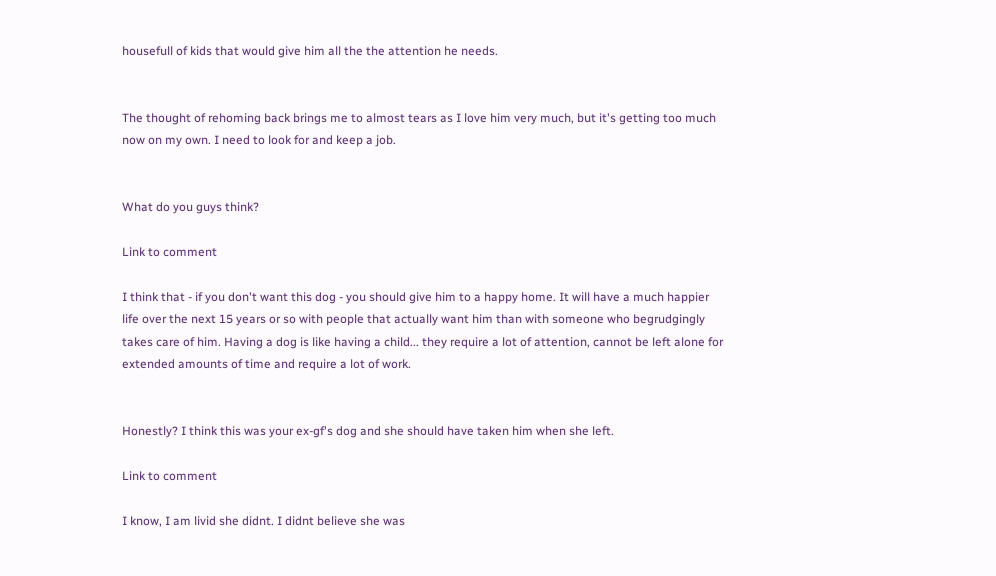housefull of kids that would give him all the the attention he needs.


The thought of rehoming back brings me to almost tears as I love him very much, but it's getting too much now on my own. I need to look for and keep a job.


What do you guys think?

Link to comment

I think that - if you don't want this dog - you should give him to a happy home. It will have a much happier life over the next 15 years or so with people that actually want him than with someone who begrudgingly takes care of him. Having a dog is like having a child... they require a lot of attention, cannot be left alone for extended amounts of time and require a lot of work.


Honestly? I think this was your ex-gf's dog and she should have taken him when she left.

Link to comment

I know, I am livid she didnt. I didnt believe she was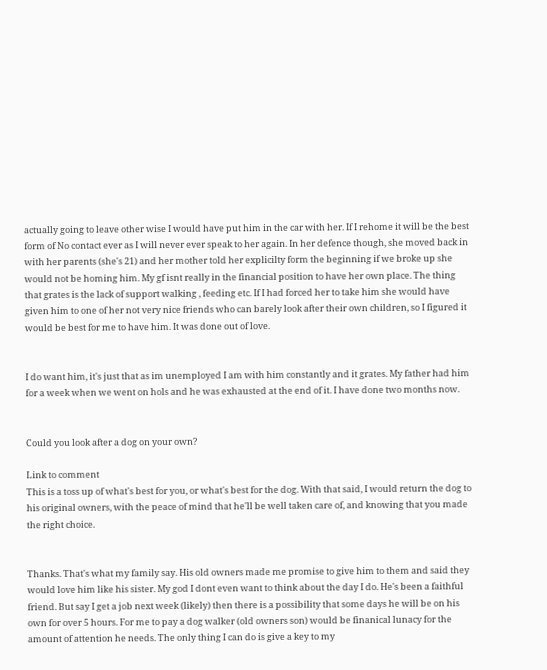actually going to leave other wise I would have put him in the car with her. If I rehome it will be the best form of No contact ever as I will never ever speak to her again. In her defence though, she moved back in with her parents (she's 21) and her mother told her explicilty form the beginning if we broke up she would not be homing him. My gf isnt really in the financial position to have her own place. The thing that grates is the lack of support walking , feeding etc. If I had forced her to take him she would have given him to one of her not very nice friends who can barely look after their own children, so I figured it would be best for me to have him. It was done out of love.


I do want him, it's just that as im unemployed I am with him constantly and it grates. My father had him for a week when we went on hols and he was exhausted at the end of it. I have done two months now.


Could you look after a dog on your own?

Link to comment
This is a toss up of what's best for you, or what's best for the dog. With that said, I would return the dog to his original owners, with the peace of mind that he'll be well taken care of, and knowing that you made the right choice.


Thanks. That's what my family say. His old owners made me promise to give him to them and said they would love him like his sister. My god I dont even want to think about the day I do. He's been a faithful friend. But say I get a job next week (likely) then there is a possibility that some days he will be on his own for over 5 hours. For me to pay a dog walker (old owners son) would be finanical lunacy for the amount of attention he needs. The only thing I can do is give a key to my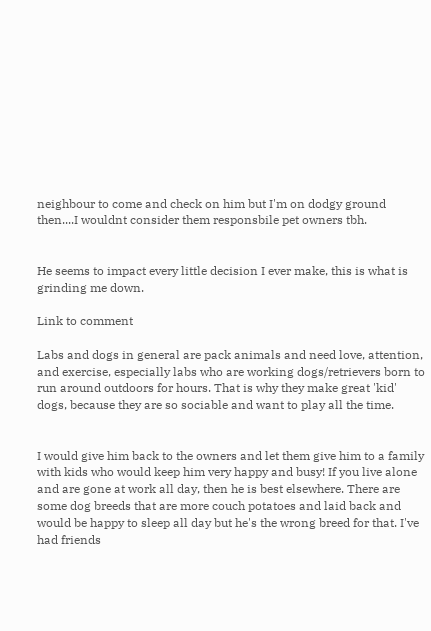neighbour to come and check on him but I'm on dodgy ground then....I wouldnt consider them responsbile pet owners tbh.


He seems to impact every little decision I ever make, this is what is grinding me down.

Link to comment

Labs and dogs in general are pack animals and need love, attention, and exercise, especially labs who are working dogs/retrievers born to run around outdoors for hours. That is why they make great 'kid' dogs, because they are so sociable and want to play all the time.


I would give him back to the owners and let them give him to a family with kids who would keep him very happy and busy! If you live alone and are gone at work all day, then he is best elsewhere. There are some dog breeds that are more couch potatoes and laid back and would be happy to sleep all day but he's the wrong breed for that. I've had friends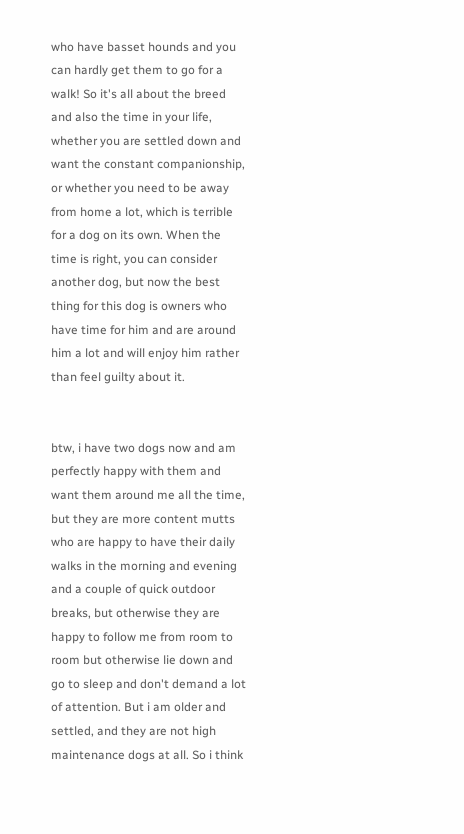who have basset hounds and you can hardly get them to go for a walk! So it's all about the breed and also the time in your life, whether you are settled down and want the constant companionship, or whether you need to be away from home a lot, which is terrible for a dog on its own. When the time is right, you can consider another dog, but now the best thing for this dog is owners who have time for him and are around him a lot and will enjoy him rather than feel guilty about it.


btw, i have two dogs now and am perfectly happy with them and want them around me all the time, but they are more content mutts who are happy to have their daily walks in the morning and evening and a couple of quick outdoor breaks, but otherwise they are happy to follow me from room to room but otherwise lie down and go to sleep and don't demand a lot of attention. But i am older and settled, and they are not high maintenance dogs at all. So i think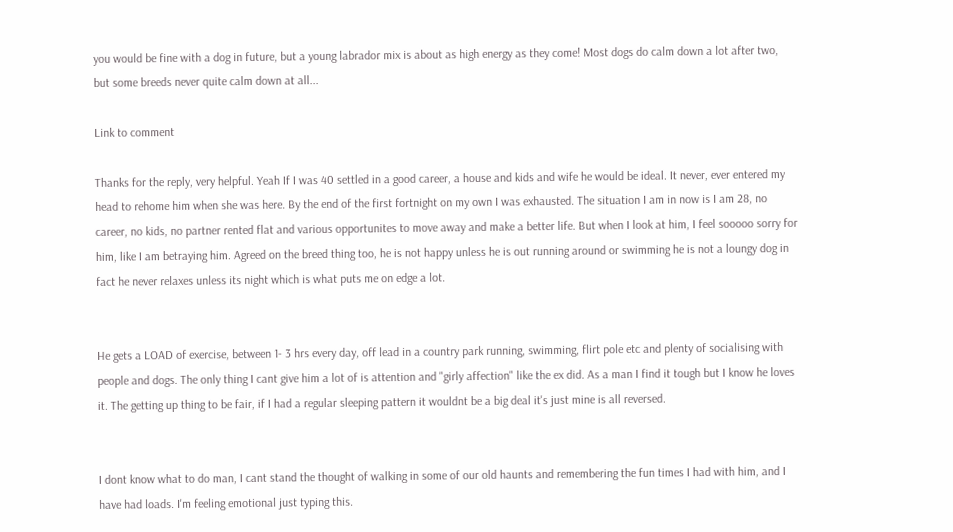you would be fine with a dog in future, but a young labrador mix is about as high energy as they come! Most dogs do calm down a lot after two, but some breeds never quite calm down at all...

Link to comment

Thanks for the reply, very helpful. Yeah If I was 40 settled in a good career, a house and kids and wife he would be ideal. It never, ever entered my head to rehome him when she was here. By the end of the first fortnight on my own I was exhausted. The situation I am in now is I am 28, no career, no kids, no partner rented flat and various opportunites to move away and make a better life. But when I look at him, I feel sooooo sorry for him, like I am betraying him. Agreed on the breed thing too, he is not happy unless he is out running around or swimming he is not a loungy dog in fact he never relaxes unless its night which is what puts me on edge a lot.


He gets a LOAD of exercise, between 1- 3 hrs every day, off lead in a country park running, swimming, flirt pole etc and plenty of socialising with people and dogs. The only thing I cant give him a lot of is attention and "girly affection" like the ex did. As a man I find it tough but I know he loves it. The getting up thing to be fair, if I had a regular sleeping pattern it wouldnt be a big deal it's just mine is all reversed.


I dont know what to do man, I cant stand the thought of walking in some of our old haunts and remembering the fun times I had with him, and I have had loads. I'm feeling emotional just typing this.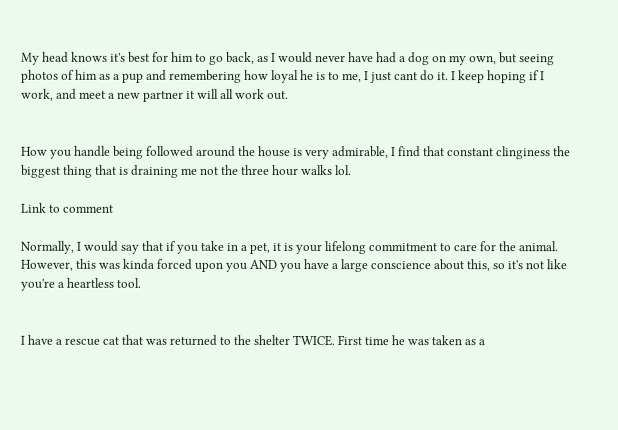My head knows it's best for him to go back, as I would never have had a dog on my own, but seeing photos of him as a pup and remembering how loyal he is to me, I just cant do it. I keep hoping if I work, and meet a new partner it will all work out.


How you handle being followed around the house is very admirable, I find that constant clinginess the biggest thing that is draining me not the three hour walks lol.

Link to comment

Normally, I would say that if you take in a pet, it is your lifelong commitment to care for the animal. However, this was kinda forced upon you AND you have a large conscience about this, so it's not like you're a heartless tool.


I have a rescue cat that was returned to the shelter TWICE. First time he was taken as a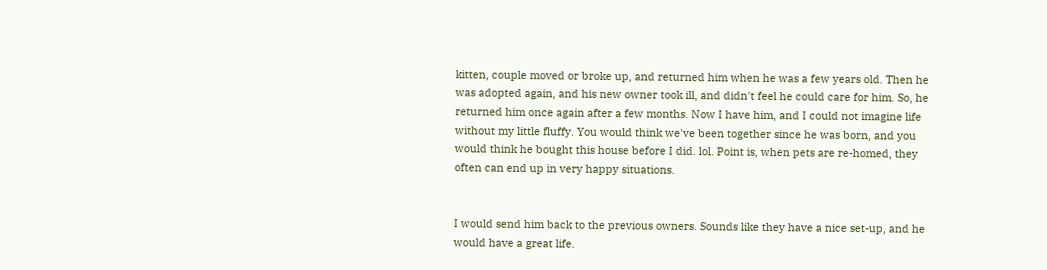kitten, couple moved or broke up, and returned him when he was a few years old. Then he was adopted again, and his new owner took ill, and didn't feel he could care for him. So, he returned him once again after a few months. Now I have him, and I could not imagine life without my little fluffy. You would think we've been together since he was born, and you would think he bought this house before I did. lol. Point is, when pets are re-homed, they often can end up in very happy situations.


I would send him back to the previous owners. Sounds like they have a nice set-up, and he would have a great life.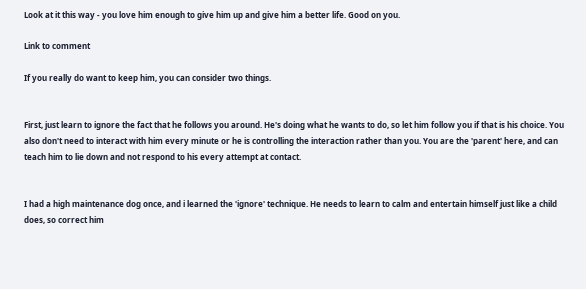Look at it this way - you love him enough to give him up and give him a better life. Good on you.

Link to comment

If you really do want to keep him, you can consider two things.


First, just learn to ignore the fact that he follows you around. He's doing what he wants to do, so let him follow you if that is his choice. You also don't need to interact with him every minute or he is controlling the interaction rather than you. You are the 'parent' here, and can teach him to lie down and not respond to his every attempt at contact.


I had a high maintenance dog once, and i learned the 'ignore' technique. He needs to learn to calm and entertain himself just like a child does, so correct him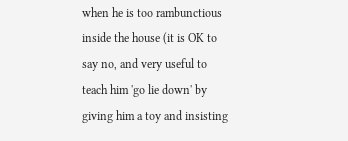when he is too rambunctious inside the house (it is OK to say no, and very useful to teach him 'go lie down' by giving him a toy and insisting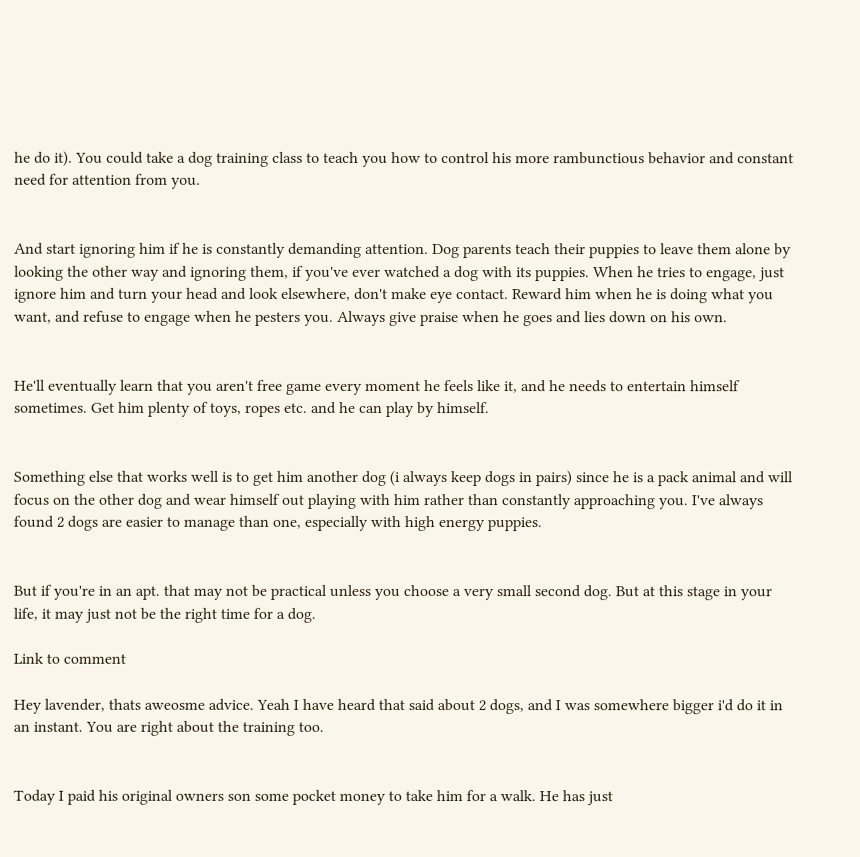he do it). You could take a dog training class to teach you how to control his more rambunctious behavior and constant need for attention from you.


And start ignoring him if he is constantly demanding attention. Dog parents teach their puppies to leave them alone by looking the other way and ignoring them, if you've ever watched a dog with its puppies. When he tries to engage, just ignore him and turn your head and look elsewhere, don't make eye contact. Reward him when he is doing what you want, and refuse to engage when he pesters you. Always give praise when he goes and lies down on his own.


He'll eventually learn that you aren't free game every moment he feels like it, and he needs to entertain himself sometimes. Get him plenty of toys, ropes etc. and he can play by himself.


Something else that works well is to get him another dog (i always keep dogs in pairs) since he is a pack animal and will focus on the other dog and wear himself out playing with him rather than constantly approaching you. I've always found 2 dogs are easier to manage than one, especially with high energy puppies.


But if you're in an apt. that may not be practical unless you choose a very small second dog. But at this stage in your life, it may just not be the right time for a dog.

Link to comment

Hey lavender, thats aweosme advice. Yeah I have heard that said about 2 dogs, and I was somewhere bigger i'd do it in an instant. You are right about the training too.


Today I paid his original owners son some pocket money to take him for a walk. He has just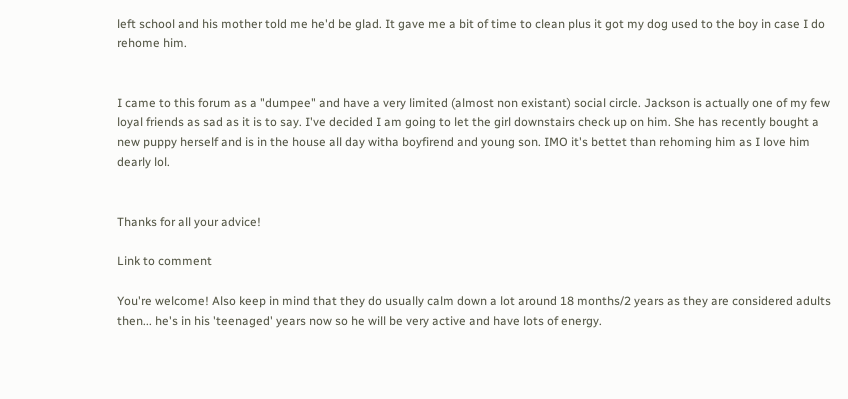left school and his mother told me he'd be glad. It gave me a bit of time to clean plus it got my dog used to the boy in case I do rehome him.


I came to this forum as a "dumpee" and have a very limited (almost non existant) social circle. Jackson is actually one of my few loyal friends as sad as it is to say. I've decided I am going to let the girl downstairs check up on him. She has recently bought a new puppy herself and is in the house all day witha boyfirend and young son. IMO it's bettet than rehoming him as I love him dearly lol.


Thanks for all your advice!

Link to comment

You're welcome! Also keep in mind that they do usually calm down a lot around 18 months/2 years as they are considered adults then... he's in his 'teenaged' years now so he will be very active and have lots of energy.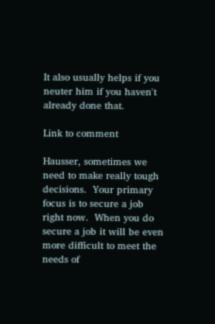It also usually helps if you neuter him if you haven't already done that.

Link to comment

Hausser, sometimes we need to make really tough decisions.  Your primary focus is to secure a job right now.  When you do secure a job it will be even more difficult to meet the needs of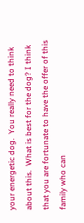your energetic dog.  You really need to think about this.  What is best for the dog? I think that you are fortunate to have the offer of this family who can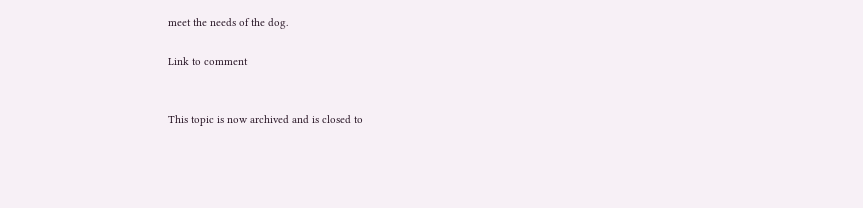meet the needs of the dog.

Link to comment


This topic is now archived and is closed to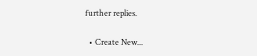further replies.

  • Create New...